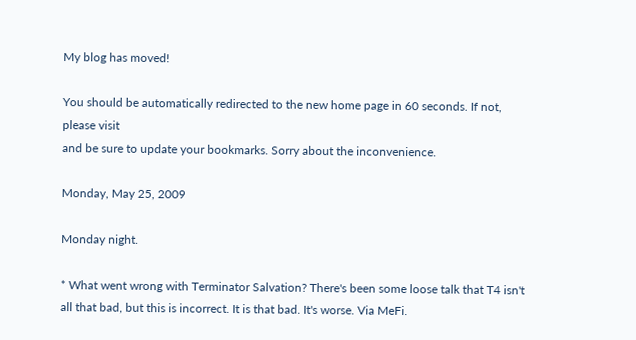My blog has moved!

You should be automatically redirected to the new home page in 60 seconds. If not, please visit
and be sure to update your bookmarks. Sorry about the inconvenience.

Monday, May 25, 2009

Monday night.

* What went wrong with Terminator Salvation? There's been some loose talk that T4 isn't all that bad, but this is incorrect. It is that bad. It's worse. Via MeFi.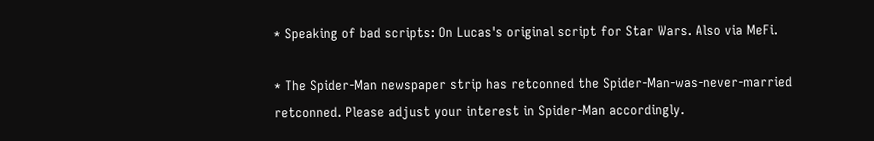* Speaking of bad scripts: On Lucas's original script for Star Wars. Also via MeFi.

* The Spider-Man newspaper strip has retconned the Spider-Man-was-never-married retconned. Please adjust your interest in Spider-Man accordingly.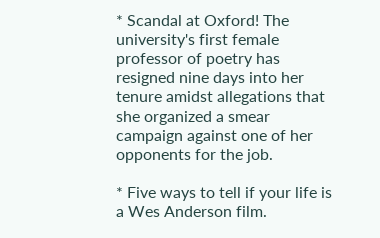* Scandal at Oxford! The university's first female professor of poetry has resigned nine days into her tenure amidst allegations that she organized a smear campaign against one of her opponents for the job.

* Five ways to tell if your life is a Wes Anderson film.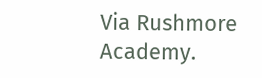Via Rushmore Academy.